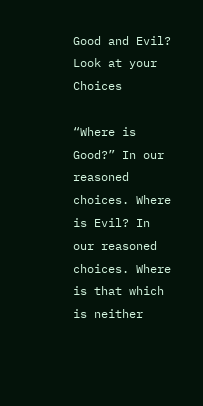Good and Evil? Look at your Choices

“Where is Good?” In our reasoned choices. Where is Evil? In our reasoned choices. Where is that which is neither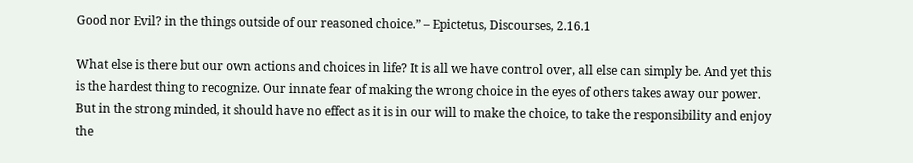Good nor Evil? in the things outside of our reasoned choice.” – Epictetus, Discourses, 2.16.1

What else is there but our own actions and choices in life? It is all we have control over, all else can simply be. And yet this is the hardest thing to recognize. Our innate fear of making the wrong choice in the eyes of others takes away our power. But in the strong minded, it should have no effect as it is in our will to make the choice, to take the responsibility and enjoy the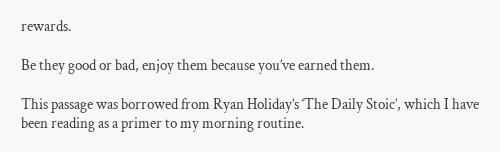rewards.

Be they good or bad, enjoy them because you’ve earned them.

This passage was borrowed from Ryan Holiday’s ‘The Daily Stoic’, which I have been reading as a primer to my morning routine.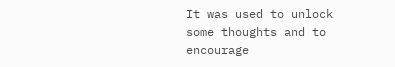It was used to unlock some thoughts and to encourage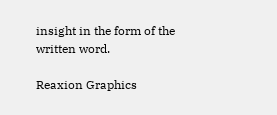insight in the form of the written word.

Reaxion Graphics